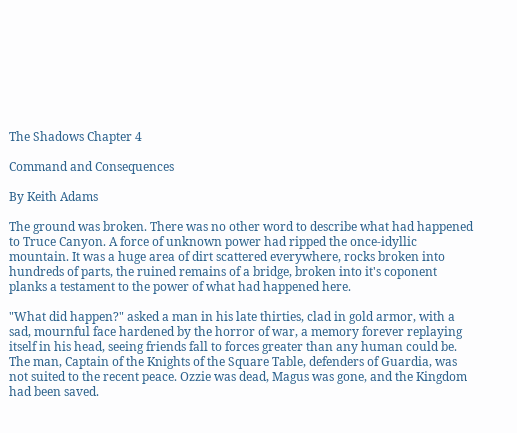The Shadows Chapter 4

Command and Consequences

By Keith Adams

The ground was broken. There was no other word to describe what had happened to Truce Canyon. A force of unknown power had ripped the once-idyllic mountain. It was a huge area of dirt scattered everywhere, rocks broken into hundreds of parts, the ruined remains of a bridge, broken into it's coponent planks a testament to the power of what had happened here.

"What did happen?" asked a man in his late thirties, clad in gold armor, with a sad, mournful face hardened by the horror of war, a memory forever replaying itself in his head, seeing friends fall to forces greater than any human could be. The man, Captain of the Knights of the Square Table, defenders of Guardia, was not suited to the recent peace. Ozzie was dead, Magus was gone, and the Kingdom had been saved.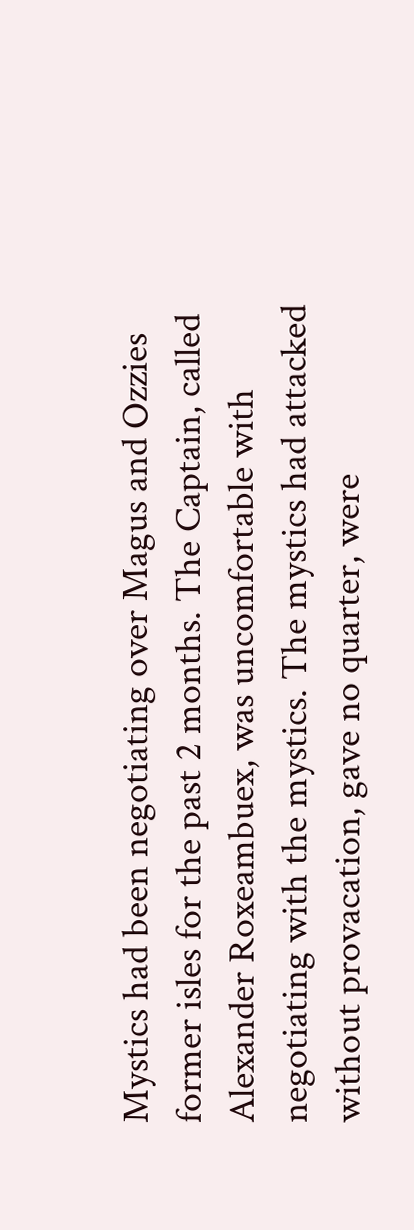Mystics had been negotiating over Magus and Ozzies former isles for the past 2 months. The Captain, called Alexander Roxeambuex, was uncomfortable with negotiating with the mystics. The mystics had attacked without provacation, gave no quarter, were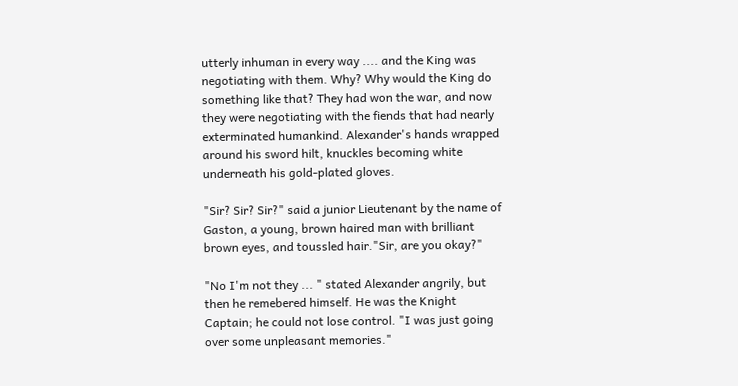utterly inhuman in every way .... and the King was negotiating with them. Why? Why would the King do something like that? They had won the war, and now they were negotiating with the fiends that had nearly exterminated humankind. Alexander's hands wrapped around his sword hilt, knuckles becoming white underneath his gold-plated gloves.

"Sir? Sir? Sir?" said a junior Lieutenant by the name of Gaston, a young, brown haired man with brilliant brown eyes, and toussled hair."Sir, are you okay?"

"No I'm not they ... " stated Alexander angrily, but then he remebered himself. He was the Knight Captain; he could not lose control. "I was just going over some unpleasant memories."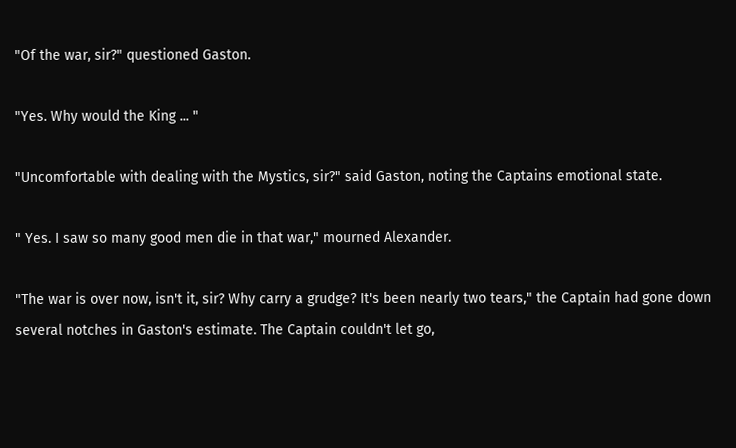"Of the war, sir?" questioned Gaston.

"Yes. Why would the King ... "

"Uncomfortable with dealing with the Mystics, sir?" said Gaston, noting the Captains emotional state.

" Yes. I saw so many good men die in that war," mourned Alexander.

"The war is over now, isn't it, sir? Why carry a grudge? It's been nearly two tears," the Captain had gone down several notches in Gaston's estimate. The Captain couldn't let go,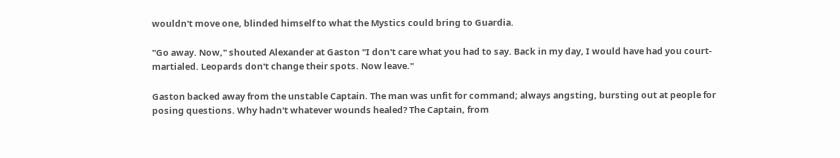wouldn't move one, blinded himself to what the Mystics could bring to Guardia.

"Go away. Now," shouted Alexander at Gaston "I don't care what you had to say. Back in my day, I would have had you court-martialed. Leopards don't change their spots. Now leave."

Gaston backed away from the unstable Captain. The man was unfit for command; always angsting, bursting out at people for posing questions. Why hadn't whatever wounds healed? The Captain, from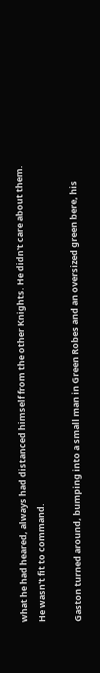what he had heared, always had distanced himself from the other Knights. He didn't care about them. He wasn't fit to command.

Gaston turned around, bumping into a small man in Green Robes and an oversized green bere, his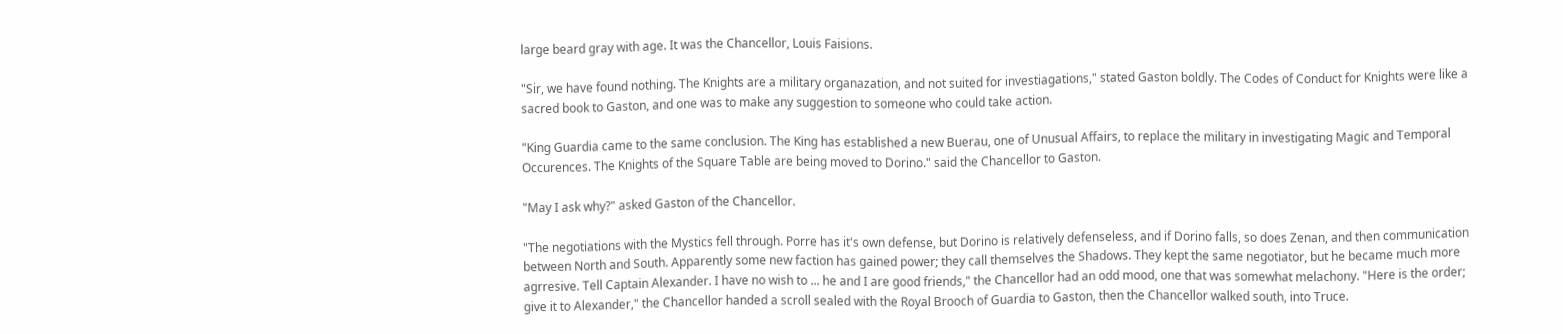large beard gray with age. It was the Chancellor, Louis Faisions.

"Sir, we have found nothing. The Knights are a military organazation, and not suited for investiagations," stated Gaston boldly. The Codes of Conduct for Knights were like a sacred book to Gaston, and one was to make any suggestion to someone who could take action.

"King Guardia came to the same conclusion. The King has established a new Buerau, one of Unusual Affairs, to replace the military in investigating Magic and Temporal Occurences. The Knights of the Square Table are being moved to Dorino." said the Chancellor to Gaston.

"May I ask why?" asked Gaston of the Chancellor.

"The negotiations with the Mystics fell through. Porre has it's own defense, but Dorino is relatively defenseless, and if Dorino falls, so does Zenan, and then communication between North and South. Apparently some new faction has gained power; they call themselves the Shadows. They kept the same negotiator, but he became much more agrresive. Tell Captain Alexander. I have no wish to ... he and I are good friends," the Chancellor had an odd mood, one that was somewhat melachony. "Here is the order; give it to Alexander," the Chancellor handed a scroll sealed with the Royal Brooch of Guardia to Gaston, then the Chancellor walked south, into Truce.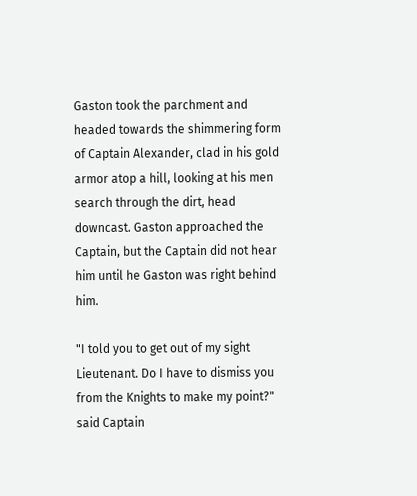Gaston took the parchment and headed towards the shimmering form of Captain Alexander, clad in his gold armor atop a hill, looking at his men search through the dirt, head downcast. Gaston approached the Captain, but the Captain did not hear him until he Gaston was right behind him.

"I told you to get out of my sight Lieutenant. Do I have to dismiss you from the Knights to make my point?" said Captain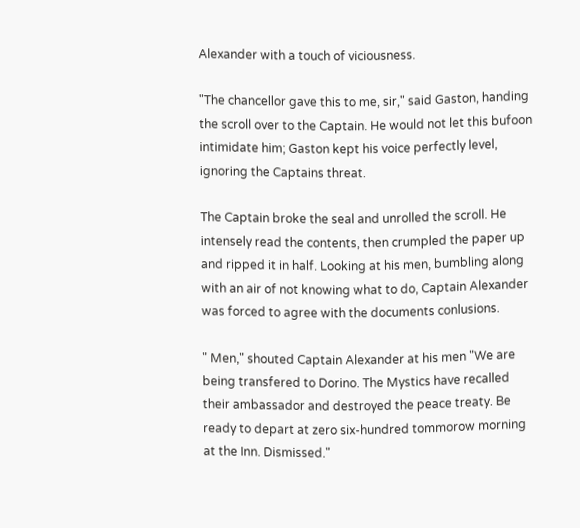Alexander with a touch of viciousness.

"The chancellor gave this to me, sir," said Gaston, handing the scroll over to the Captain. He would not let this bufoon intimidate him; Gaston kept his voice perfectly level, ignoring the Captains threat.

The Captain broke the seal and unrolled the scroll. He intensely read the contents, then crumpled the paper up and ripped it in half. Looking at his men, bumbling along with an air of not knowing what to do, Captain Alexander was forced to agree with the documents conlusions.

" Men," shouted Captain Alexander at his men "We are being transfered to Dorino. The Mystics have recalled their ambassador and destroyed the peace treaty. Be ready to depart at zero six-hundred tommorow morning at the Inn. Dismissed."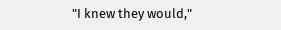"I knew they would,"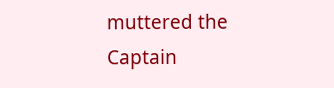muttered the Captain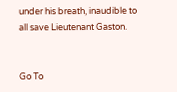under his breath, inaudible to all save Lieutenant Gaston.


Go To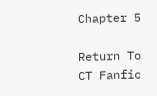Chapter 5

Return To CT Fanfic